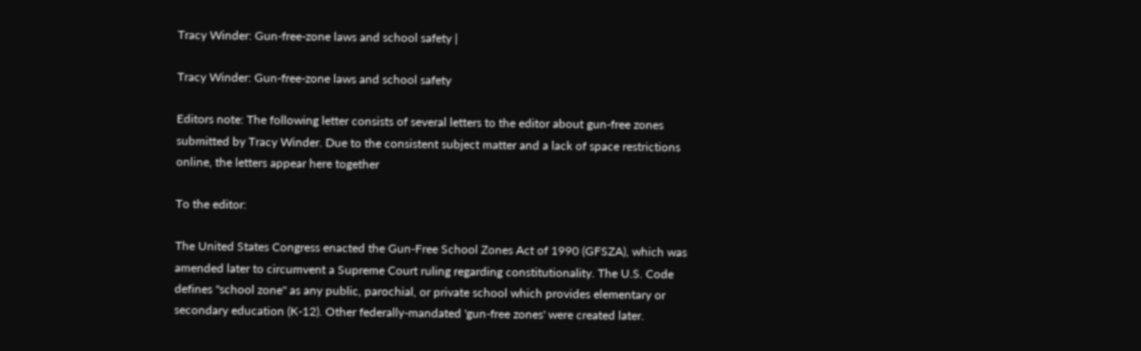Tracy Winder: Gun-free-zone laws and school safety |

Tracy Winder: Gun-free-zone laws and school safety

Editors note: The following letter consists of several letters to the editor about gun-free zones submitted by Tracy Winder. Due to the consistent subject matter and a lack of space restrictions online, the letters appear here together

To the editor:

The United States Congress enacted the Gun-Free School Zones Act of 1990 (GFSZA), which was amended later to circumvent a Supreme Court ruling regarding constitutionality. The U.S. Code defines "school zone" as any public, parochial, or private school which provides elementary or secondary education (K-12). Other federally-mandated 'gun-free zones' were created later.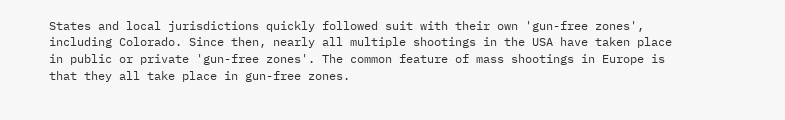States and local jurisdictions quickly followed suit with their own 'gun-free zones', including Colorado. Since then, nearly all multiple shootings in the USA have taken place in public or private 'gun-free zones'. The common feature of mass shootings in Europe is that they all take place in gun-free zones.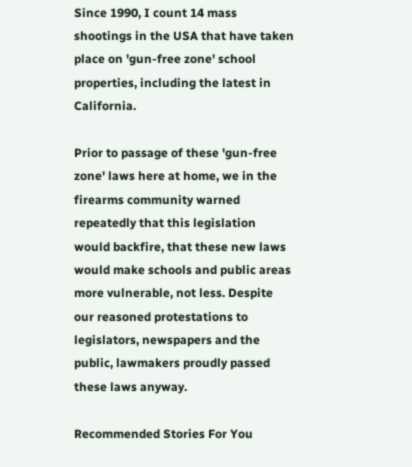Since 1990, I count 14 mass shootings in the USA that have taken place on 'gun-free zone' school properties, including the latest in California.

Prior to passage of these 'gun-free zone' laws here at home, we in the firearms community warned repeatedly that this legislation would backfire, that these new laws would make schools and public areas more vulnerable, not less. Despite our reasoned protestations to legislators, newspapers and the public, lawmakers proudly passed these laws anyway.

Recommended Stories For You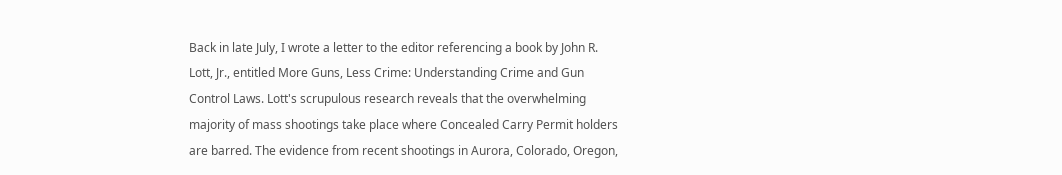Back in late July, I wrote a letter to the editor referencing a book by John R. Lott, Jr., entitled More Guns, Less Crime: Understanding Crime and Gun Control Laws. Lott's scrupulous research reveals that the overwhelming majority of mass shootings take place where Concealed Carry Permit holders are barred. The evidence from recent shootings in Aurora, Colorado, Oregon,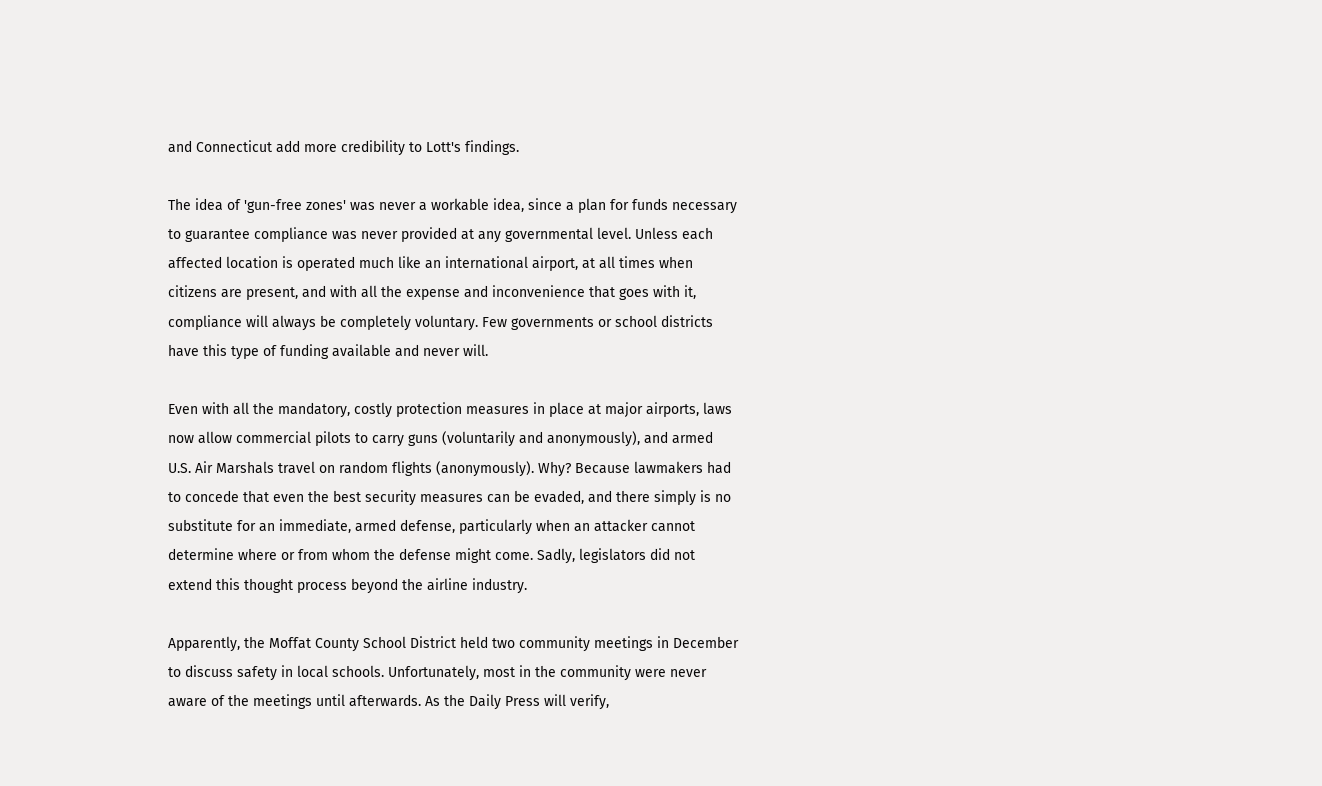and Connecticut add more credibility to Lott's findings.

The idea of 'gun-free zones' was never a workable idea, since a plan for funds necessary to guarantee compliance was never provided at any governmental level. Unless each affected location is operated much like an international airport, at all times when citizens are present, and with all the expense and inconvenience that goes with it, compliance will always be completely voluntary. Few governments or school districts have this type of funding available and never will.

Even with all the mandatory, costly protection measures in place at major airports, laws now allow commercial pilots to carry guns (voluntarily and anonymously), and armed U.S. Air Marshals travel on random flights (anonymously). Why? Because lawmakers had to concede that even the best security measures can be evaded, and there simply is no substitute for an immediate, armed defense, particularly when an attacker cannot determine where or from whom the defense might come. Sadly, legislators did not extend this thought process beyond the airline industry.

Apparently, the Moffat County School District held two community meetings in December to discuss safety in local schools. Unfortunately, most in the community were never aware of the meetings until afterwards. As the Daily Press will verify,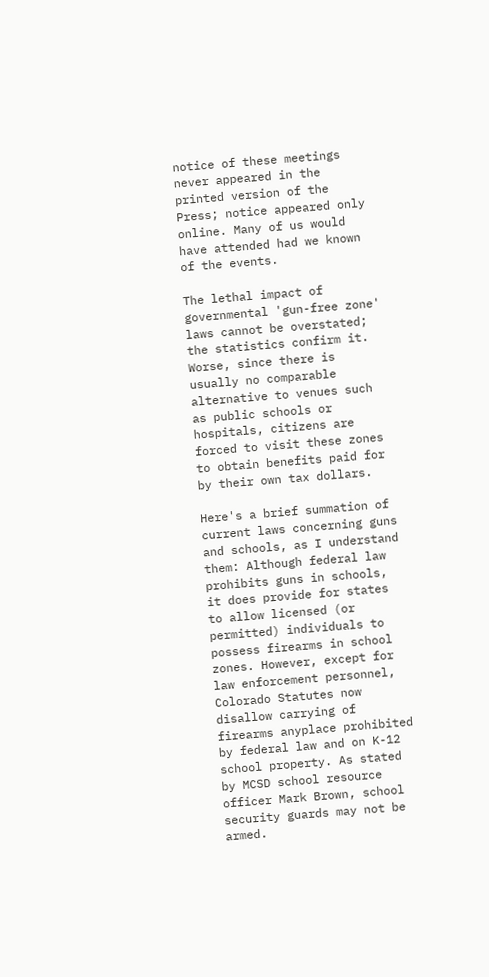notice of these meetings never appeared in the printed version of the Press; notice appeared only online. Many of us would have attended had we known of the events.

The lethal impact of governmental 'gun-free zone' laws cannot be overstated; the statistics confirm it. Worse, since there is usually no comparable alternative to venues such as public schools or hospitals, citizens are forced to visit these zones to obtain benefits paid for by their own tax dollars.

Here's a brief summation of current laws concerning guns and schools, as I understand them: Although federal law prohibits guns in schools, it does provide for states to allow licensed (or permitted) individuals to possess firearms in school zones. However, except for law enforcement personnel, Colorado Statutes now disallow carrying of firearms anyplace prohibited by federal law and on K-12 school property. As stated by MCSD school resource officer Mark Brown, school security guards may not be armed.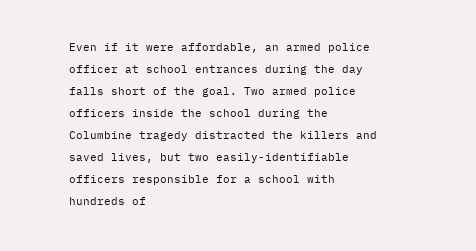Even if it were affordable, an armed police officer at school entrances during the day falls short of the goal. Two armed police officers inside the school during the Columbine tragedy distracted the killers and saved lives, but two easily-identifiable officers responsible for a school with hundreds of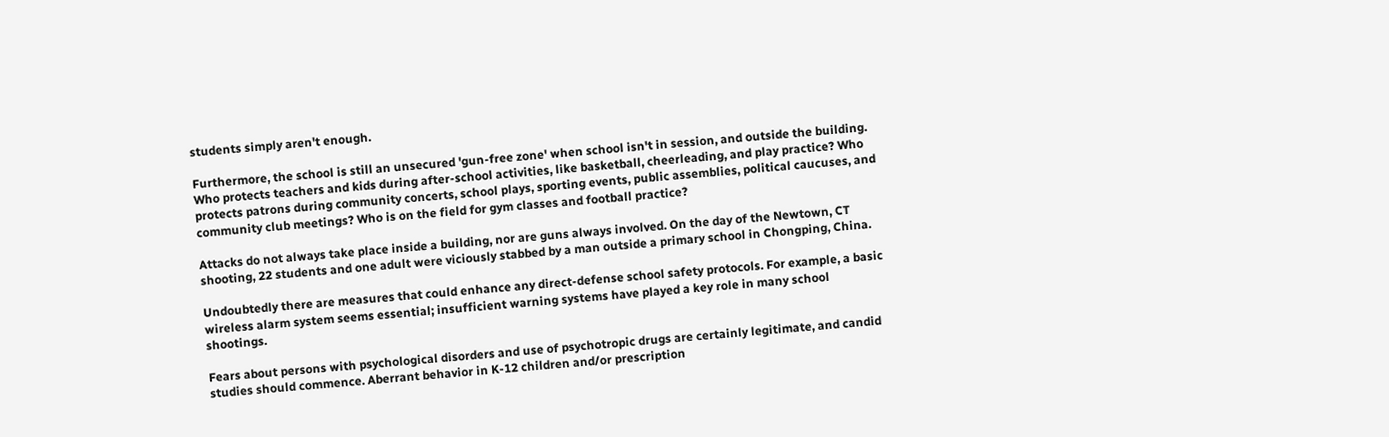students simply aren't enough.

Furthermore, the school is still an unsecured 'gun-free zone' when school isn't in session, and outside the building. Who protects teachers and kids during after-school activities, like basketball, cheerleading, and play practice? Who protects patrons during community concerts, school plays, sporting events, public assemblies, political caucuses, and community club meetings? Who is on the field for gym classes and football practice?

Attacks do not always take place inside a building, nor are guns always involved. On the day of the Newtown, CT shooting, 22 students and one adult were viciously stabbed by a man outside a primary school in Chongping, China.

Undoubtedly there are measures that could enhance any direct-defense school safety protocols. For example, a basic wireless alarm system seems essential; insufficient warning systems have played a key role in many school shootings.

Fears about persons with psychological disorders and use of psychotropic drugs are certainly legitimate, and candid studies should commence. Aberrant behavior in K-12 children and/or prescription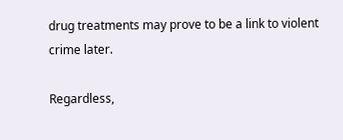drug treatments may prove to be a link to violent crime later.

Regardless,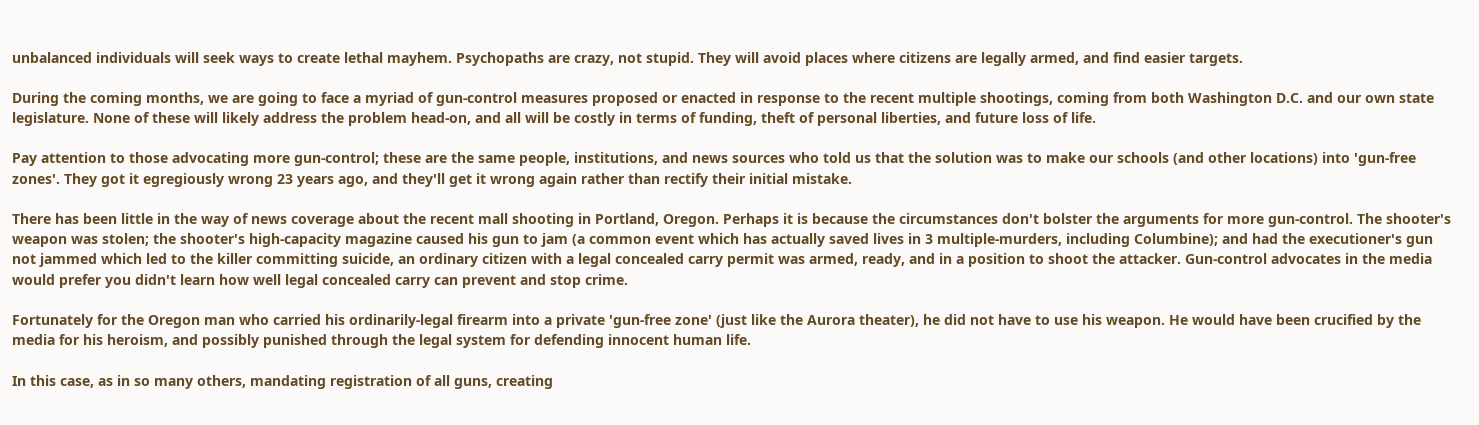unbalanced individuals will seek ways to create lethal mayhem. Psychopaths are crazy, not stupid. They will avoid places where citizens are legally armed, and find easier targets.

During the coming months, we are going to face a myriad of gun-control measures proposed or enacted in response to the recent multiple shootings, coming from both Washington D.C. and our own state legislature. None of these will likely address the problem head-on, and all will be costly in terms of funding, theft of personal liberties, and future loss of life.

Pay attention to those advocating more gun-control; these are the same people, institutions, and news sources who told us that the solution was to make our schools (and other locations) into 'gun-free zones'. They got it egregiously wrong 23 years ago, and they'll get it wrong again rather than rectify their initial mistake.

There has been little in the way of news coverage about the recent mall shooting in Portland, Oregon. Perhaps it is because the circumstances don't bolster the arguments for more gun-control. The shooter's weapon was stolen; the shooter's high-capacity magazine caused his gun to jam (a common event which has actually saved lives in 3 multiple-murders, including Columbine); and had the executioner's gun not jammed which led to the killer committing suicide, an ordinary citizen with a legal concealed carry permit was armed, ready, and in a position to shoot the attacker. Gun-control advocates in the media would prefer you didn't learn how well legal concealed carry can prevent and stop crime.

Fortunately for the Oregon man who carried his ordinarily-legal firearm into a private 'gun-free zone' (just like the Aurora theater), he did not have to use his weapon. He would have been crucified by the media for his heroism, and possibly punished through the legal system for defending innocent human life.

In this case, as in so many others, mandating registration of all guns, creating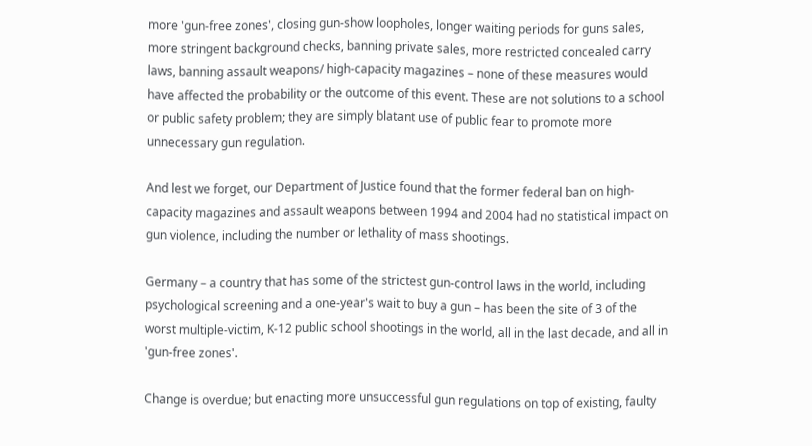more 'gun-free zones', closing gun-show loopholes, longer waiting periods for guns sales, more stringent background checks, banning private sales, more restricted concealed carry laws, banning assault weapons/ high-capacity magazines – none of these measures would have affected the probability or the outcome of this event. These are not solutions to a school or public safety problem; they are simply blatant use of public fear to promote more unnecessary gun regulation.

And lest we forget, our Department of Justice found that the former federal ban on high-capacity magazines and assault weapons between 1994 and 2004 had no statistical impact on gun violence, including the number or lethality of mass shootings.

Germany – a country that has some of the strictest gun-control laws in the world, including psychological screening and a one-year's wait to buy a gun – has been the site of 3 of the worst multiple-victim, K-12 public school shootings in the world, all in the last decade, and all in 'gun-free zones'.

Change is overdue; but enacting more unsuccessful gun regulations on top of existing, faulty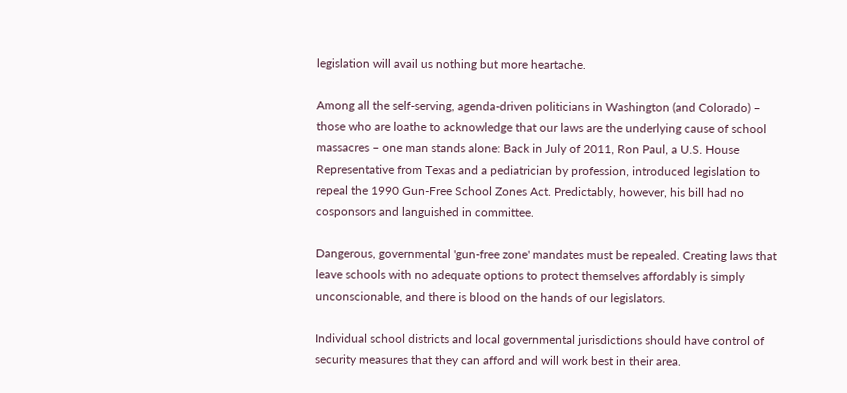legislation will avail us nothing but more heartache.

Among all the self-serving, agenda-driven politicians in Washington (and Colorado) – those who are loathe to acknowledge that our laws are the underlying cause of school massacres – one man stands alone: Back in July of 2011, Ron Paul, a U.S. House Representative from Texas and a pediatrician by profession, introduced legislation to repeal the 1990 Gun-Free School Zones Act. Predictably, however, his bill had no cosponsors and languished in committee.

Dangerous, governmental 'gun-free zone' mandates must be repealed. Creating laws that leave schools with no adequate options to protect themselves affordably is simply unconscionable, and there is blood on the hands of our legislators.

Individual school districts and local governmental jurisdictions should have control of security measures that they can afford and will work best in their area.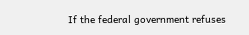If the federal government refuses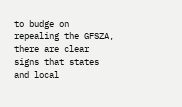to budge on repealing the GFSZA, there are clear signs that states and local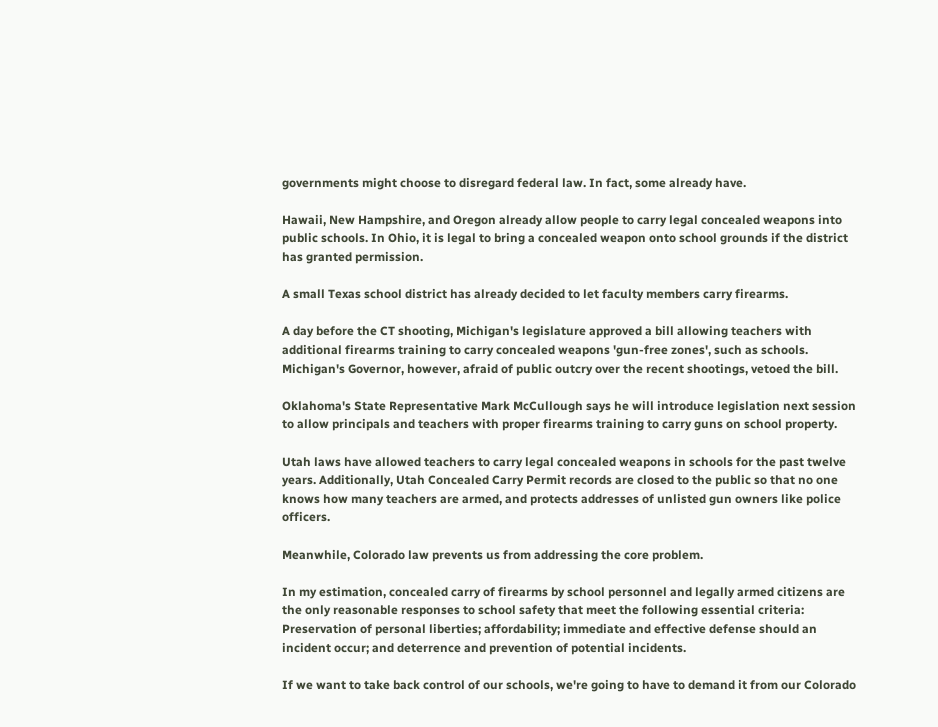governments might choose to disregard federal law. In fact, some already have.

Hawaii, New Hampshire, and Oregon already allow people to carry legal concealed weapons into public schools. In Ohio, it is legal to bring a concealed weapon onto school grounds if the district has granted permission.

A small Texas school district has already decided to let faculty members carry firearms.

A day before the CT shooting, Michigan's legislature approved a bill allowing teachers with additional firearms training to carry concealed weapons 'gun-free zones', such as schools. Michigan's Governor, however, afraid of public outcry over the recent shootings, vetoed the bill.

Oklahoma's State Representative Mark McCullough says he will introduce legislation next session to allow principals and teachers with proper firearms training to carry guns on school property.

Utah laws have allowed teachers to carry legal concealed weapons in schools for the past twelve years. Additionally, Utah Concealed Carry Permit records are closed to the public so that no one knows how many teachers are armed, and protects addresses of unlisted gun owners like police officers.

Meanwhile, Colorado law prevents us from addressing the core problem.

In my estimation, concealed carry of firearms by school personnel and legally armed citizens are the only reasonable responses to school safety that meet the following essential criteria: Preservation of personal liberties; affordability; immediate and effective defense should an incident occur; and deterrence and prevention of potential incidents.

If we want to take back control of our schools, we're going to have to demand it from our Colorado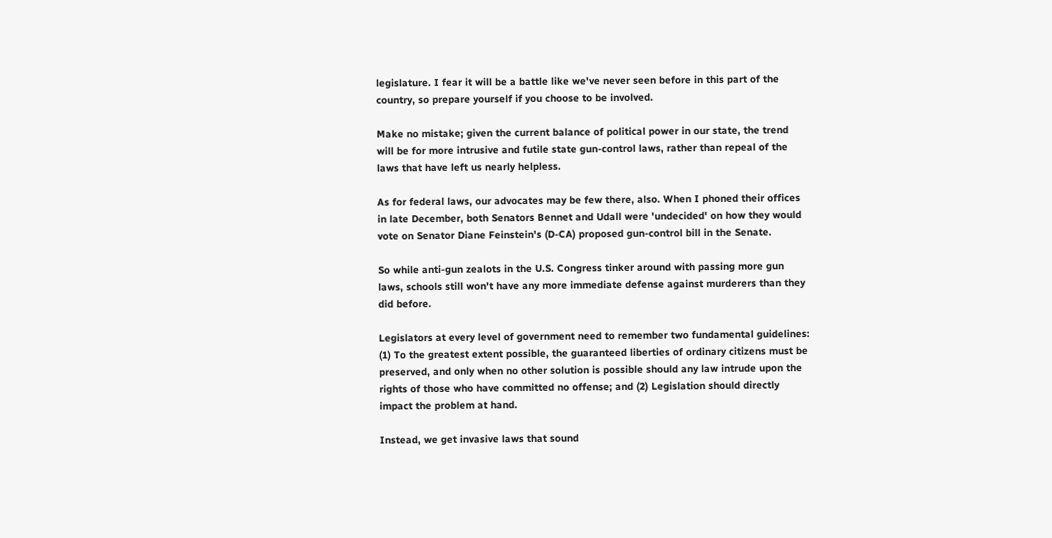legislature. I fear it will be a battle like we've never seen before in this part of the country, so prepare yourself if you choose to be involved.

Make no mistake; given the current balance of political power in our state, the trend will be for more intrusive and futile state gun-control laws, rather than repeal of the laws that have left us nearly helpless.

As for federal laws, our advocates may be few there, also. When I phoned their offices in late December, both Senators Bennet and Udall were 'undecided' on how they would vote on Senator Diane Feinstein's (D-CA) proposed gun-control bill in the Senate.

So while anti-gun zealots in the U.S. Congress tinker around with passing more gun laws, schools still won't have any more immediate defense against murderers than they did before.

Legislators at every level of government need to remember two fundamental guidelines: (1) To the greatest extent possible, the guaranteed liberties of ordinary citizens must be preserved, and only when no other solution is possible should any law intrude upon the rights of those who have committed no offense; and (2) Legislation should directly impact the problem at hand.

Instead, we get invasive laws that sound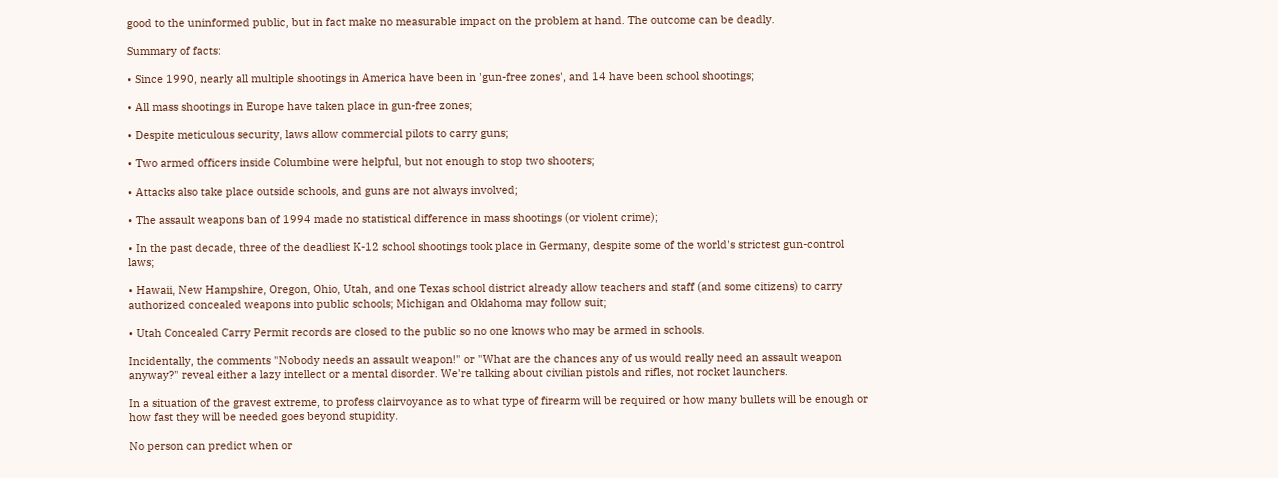good to the uninformed public, but in fact make no measurable impact on the problem at hand. The outcome can be deadly.

Summary of facts:

• Since 1990, nearly all multiple shootings in America have been in 'gun-free zones', and 14 have been school shootings;

• All mass shootings in Europe have taken place in gun-free zones;

• Despite meticulous security, laws allow commercial pilots to carry guns;

• Two armed officers inside Columbine were helpful, but not enough to stop two shooters;

• Attacks also take place outside schools, and guns are not always involved;

• The assault weapons ban of 1994 made no statistical difference in mass shootings (or violent crime);

• In the past decade, three of the deadliest K-12 school shootings took place in Germany, despite some of the world's strictest gun-control laws;

• Hawaii, New Hampshire, Oregon, Ohio, Utah, and one Texas school district already allow teachers and staff (and some citizens) to carry authorized concealed weapons into public schools; Michigan and Oklahoma may follow suit;

• Utah Concealed Carry Permit records are closed to the public so no one knows who may be armed in schools.

Incidentally, the comments "Nobody needs an assault weapon!" or "What are the chances any of us would really need an assault weapon anyway?" reveal either a lazy intellect or a mental disorder. We're talking about civilian pistols and rifles, not rocket launchers.

In a situation of the gravest extreme, to profess clairvoyance as to what type of firearm will be required or how many bullets will be enough or how fast they will be needed goes beyond stupidity.

No person can predict when or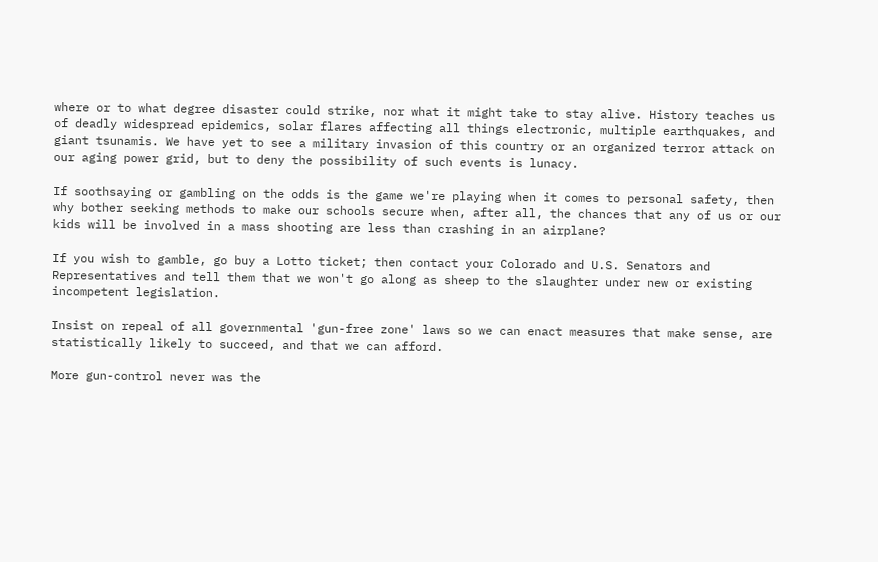where or to what degree disaster could strike, nor what it might take to stay alive. History teaches us of deadly widespread epidemics, solar flares affecting all things electronic, multiple earthquakes, and giant tsunamis. We have yet to see a military invasion of this country or an organized terror attack on our aging power grid, but to deny the possibility of such events is lunacy.

If soothsaying or gambling on the odds is the game we're playing when it comes to personal safety, then why bother seeking methods to make our schools secure when, after all, the chances that any of us or our kids will be involved in a mass shooting are less than crashing in an airplane?

If you wish to gamble, go buy a Lotto ticket; then contact your Colorado and U.S. Senators and Representatives and tell them that we won't go along as sheep to the slaughter under new or existing incompetent legislation.

Insist on repeal of all governmental 'gun-free zone' laws so we can enact measures that make sense, are statistically likely to succeed, and that we can afford.

More gun-control never was the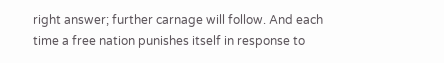right answer; further carnage will follow. And each time a free nation punishes itself in response to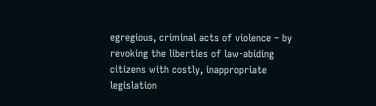egregious, criminal acts of violence – by revoking the liberties of law-abiding citizens with costly, inappropriate legislation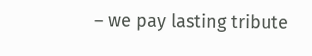– we pay lasting tribute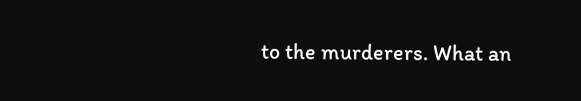to the murderers. What an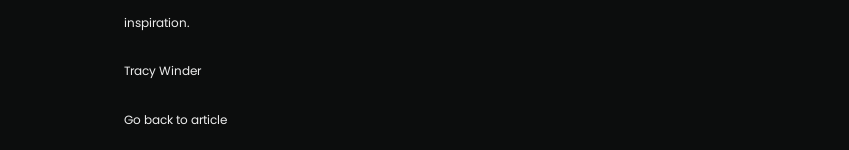inspiration.

Tracy Winder

Go back to article